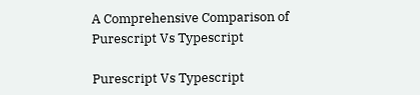A Comprehensive Comparison of Purescript Vs Typescript

Purescript Vs Typescript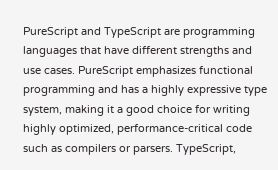PureScript and TypeScript are programming languages that have different strengths and use cases. PureScript emphasizes functional programming and has a highly expressive type system, making it a good choice for writing highly optimized, performance-critical code such as compilers or parsers. TypeScript,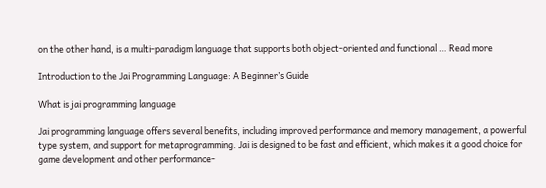on the other hand, is a multi-paradigm language that supports both object-oriented and functional … Read more

Introduction to the Jai Programming Language: A Beginner’s Guide

What is jai programming language

Jai programming language offers several benefits, including improved performance and memory management, a powerful type system, and support for metaprogramming. Jai is designed to be fast and efficient, which makes it a good choice for game development and other performance-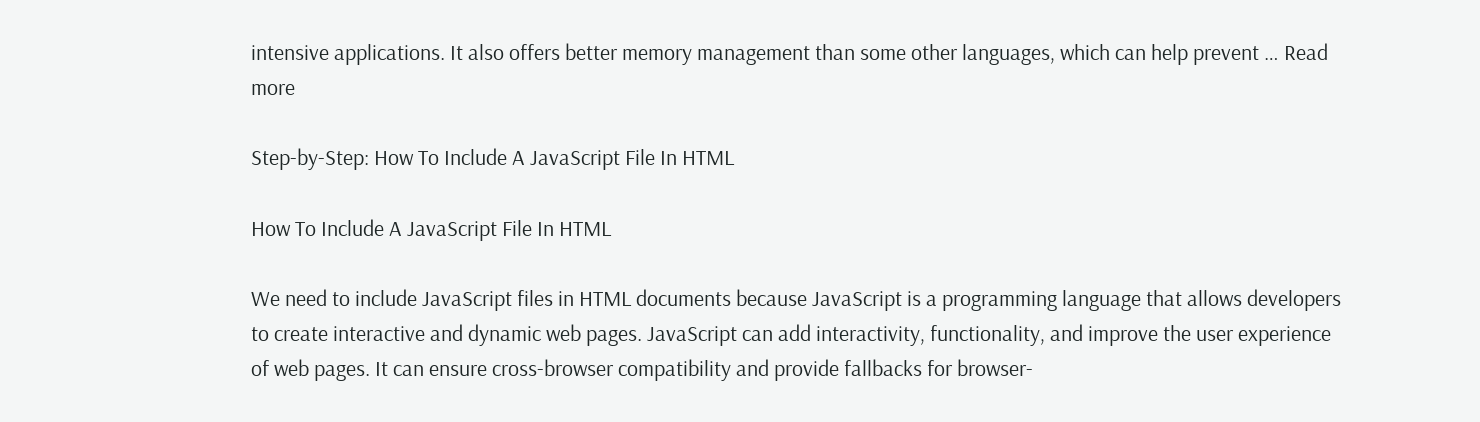intensive applications. It also offers better memory management than some other languages, which can help prevent … Read more

Step-by-Step: How To Include A JavaScript File In HTML

How To Include A JavaScript File In HTML

We need to include JavaScript files in HTML documents because JavaScript is a programming language that allows developers to create interactive and dynamic web pages. JavaScript can add interactivity, functionality, and improve the user experience of web pages. It can ensure cross-browser compatibility and provide fallbacks for browser-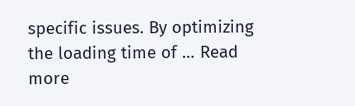specific issues. By optimizing the loading time of … Read more